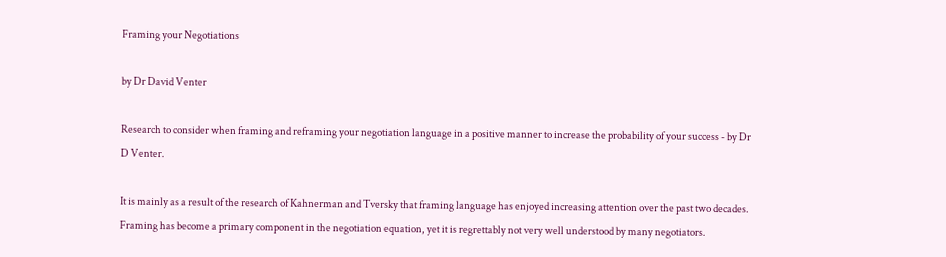Framing your Negotiations

by Dr David Venter

Research to consider when framing and reframing your negotiation language in a positive manner to increase the probability of your success - by Dr D Venter.

It is mainly as a result of the research of Kahnerman and Tversky that framing language has enjoyed increasing attention over the past two decades. Framing has become a primary component in the negotiation equation, yet it is regrettably not very well understood by many negotiators.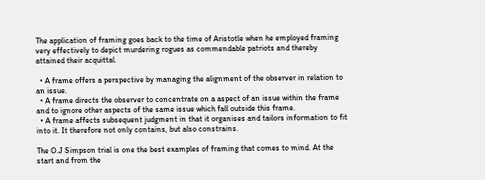The application of framing goes back to the time of Aristotle when he employed framing very effectively to depict murdering rogues as commendable patriots and thereby attained their acquittal.

  • A frame offers a perspective by managing the alignment of the observer in relation to an issue.
  • A frame directs the observer to concentrate on a aspect of an issue within the frame and to ignore other aspects of the same issue which fall outside this frame.
  • A frame affects subsequent judgment in that it organises and tailors information to fit into it. It therefore not only contains, but also constrains.

The O.J Simpson trial is one the best examples of framing that comes to mind. At the start and from the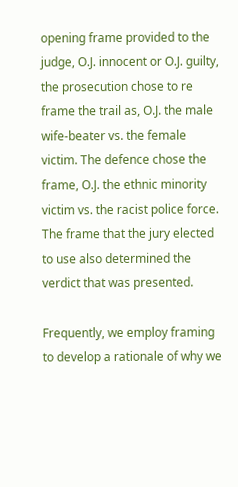opening frame provided to the judge, O.J. innocent or O.J. guilty, the prosecution chose to re frame the trail as, O.J. the male wife-beater vs. the female victim. The defence chose the frame, O.J. the ethnic minority victim vs. the racist police force. The frame that the jury elected to use also determined the verdict that was presented.

Frequently, we employ framing to develop a rationale of why we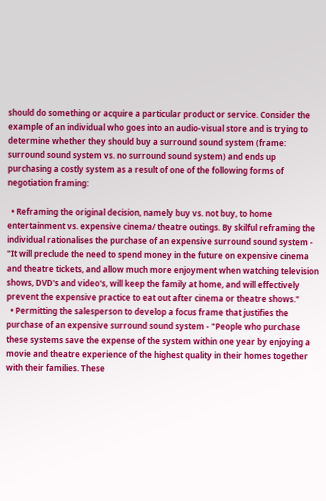should do something or acquire a particular product or service. Consider the example of an individual who goes into an audio-visual store and is trying to determine whether they should buy a surround sound system (frame: surround sound system vs. no surround sound system) and ends up purchasing a costly system as a result of one of the following forms of negotiation framing:

  • Reframing the original decision, namely buy vs. not buy, to home entertainment vs. expensive cinema/ theatre outings. By skilful reframing the individual rationalises the purchase of an expensive surround sound system - "It will preclude the need to spend money in the future on expensive cinema and theatre tickets, and allow much more enjoyment when watching television shows, DVD's and video's, will keep the family at home, and will effectively prevent the expensive practice to eat out after cinema or theatre shows."
  • Permitting the salesperson to develop a focus frame that justifies the purchase of an expensive surround sound system - "People who purchase these systems save the expense of the system within one year by enjoying a movie and theatre experience of the highest quality in their homes together with their families. These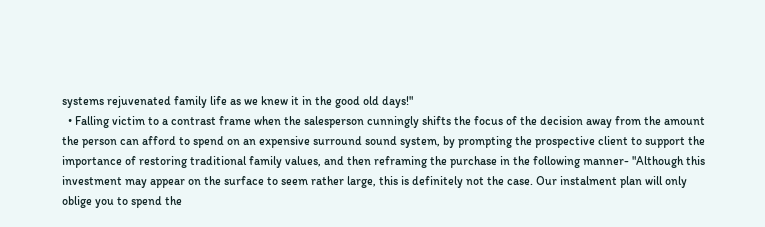systems rejuvenated family life as we knew it in the good old days!"
  • Falling victim to a contrast frame when the salesperson cunningly shifts the focus of the decision away from the amount the person can afford to spend on an expensive surround sound system, by prompting the prospective client to support the importance of restoring traditional family values, and then reframing the purchase in the following manner- "Although this investment may appear on the surface to seem rather large, this is definitely not the case. Our instalment plan will only oblige you to spend the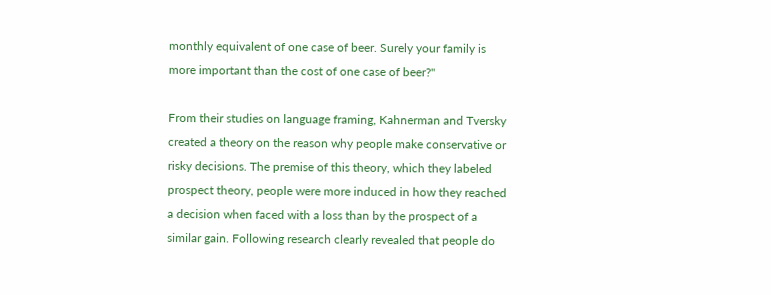monthly equivalent of one case of beer. Surely your family is more important than the cost of one case of beer?"

From their studies on language framing, Kahnerman and Tversky created a theory on the reason why people make conservative or risky decisions. The premise of this theory, which they labeled prospect theory, people were more induced in how they reached a decision when faced with a loss than by the prospect of a similar gain. Following research clearly revealed that people do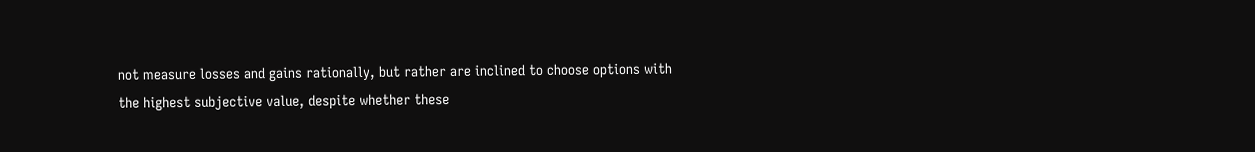not measure losses and gains rationally, but rather are inclined to choose options with the highest subjective value, despite whether these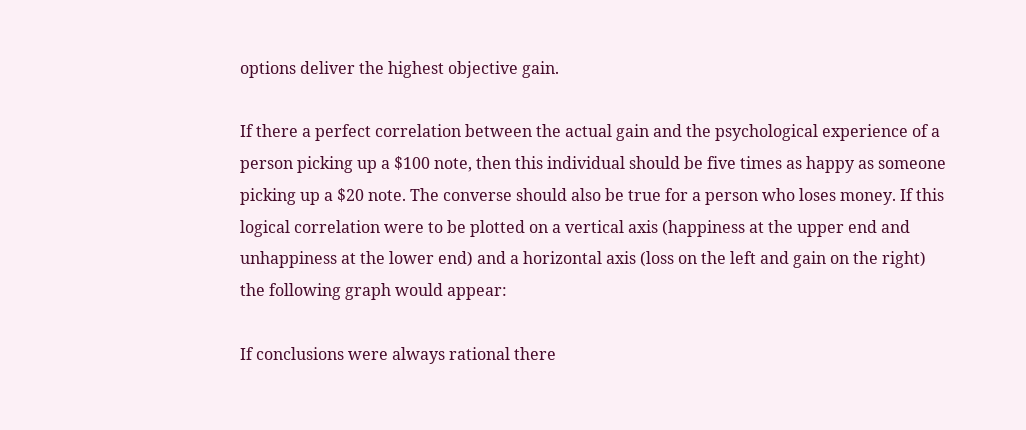options deliver the highest objective gain.

If there a perfect correlation between the actual gain and the psychological experience of a person picking up a $100 note, then this individual should be five times as happy as someone picking up a $20 note. The converse should also be true for a person who loses money. If this logical correlation were to be plotted on a vertical axis (happiness at the upper end and unhappiness at the lower end) and a horizontal axis (loss on the left and gain on the right) the following graph would appear:

If conclusions were always rational there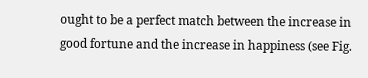ought to be a perfect match between the increase in good fortune and the increase in happiness (see Fig.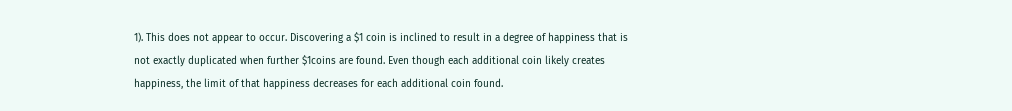1). This does not appear to occur. Discovering a $1 coin is inclined to result in a degree of happiness that is not exactly duplicated when further $1coins are found. Even though each additional coin likely creates happiness, the limit of that happiness decreases for each additional coin found.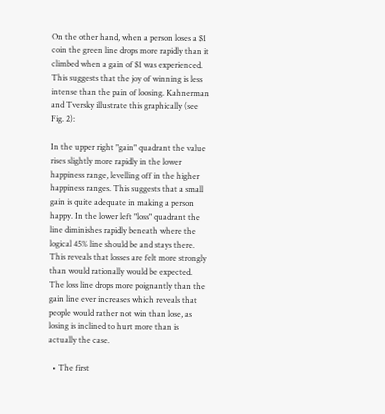On the other hand, when a person loses a $1 coin the green line drops more rapidly than it climbed when a gain of $1 was experienced. This suggests that the joy of winning is less intense than the pain of loosing. Kahnerman and Tversky illustrate this graphically (see Fig. 2):

In the upper right "gain" quadrant the value rises slightly more rapidly in the lower happiness range, levelling off in the higher happiness ranges. This suggests that a small gain is quite adequate in making a person happy. In the lower left "loss" quadrant the line diminishes rapidly beneath where the logical 45% line should be and stays there. This reveals that losses are felt more strongly than would rationally would be expected. The loss line drops more poignantly than the gain line ever increases which reveals that people would rather not win than lose, as losing is inclined to hurt more than is actually the case.

  • The first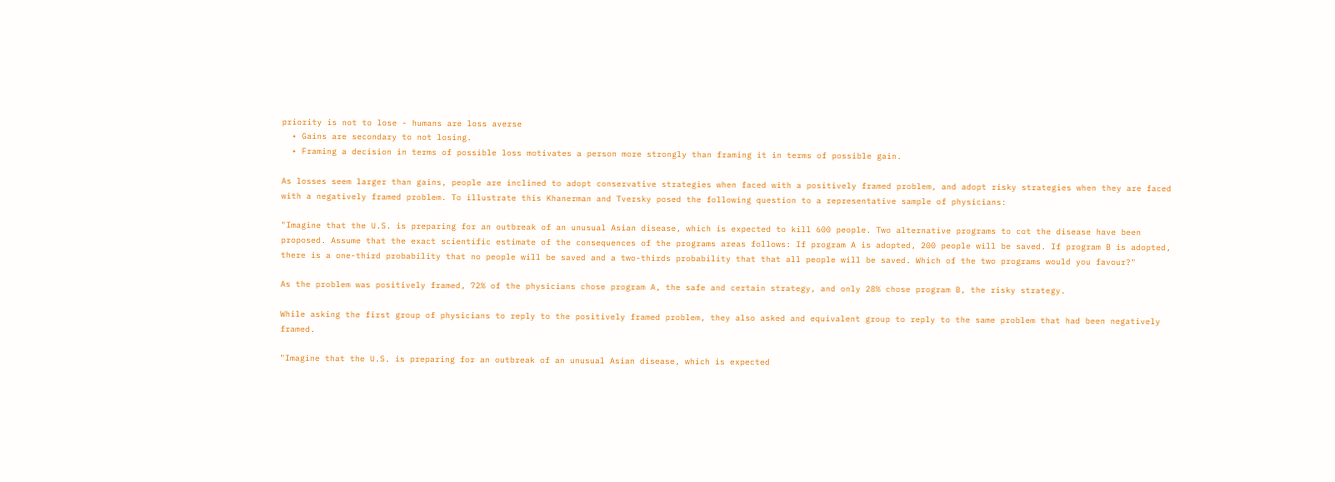priority is not to lose - humans are loss averse
  • Gains are secondary to not losing.
  • Framing a decision in terms of possible loss motivates a person more strongly than framing it in terms of possible gain.

As losses seem larger than gains, people are inclined to adopt conservative strategies when faced with a positively framed problem, and adopt risky strategies when they are faced with a negatively framed problem. To illustrate this Khanerman and Tversky posed the following question to a representative sample of physicians:

"Imagine that the U.S. is preparing for an outbreak of an unusual Asian disease, which is expected to kill 600 people. Two alternative programs to cot the disease have been proposed. Assume that the exact scientific estimate of the consequences of the programs areas follows: If program A is adopted, 200 people will be saved. If program B is adopted, there is a one-third probability that no people will be saved and a two-thirds probability that that all people will be saved. Which of the two programs would you favour?"

As the problem was positively framed, 72% of the physicians chose program A, the safe and certain strategy, and only 28% chose program B, the risky strategy.

While asking the first group of physicians to reply to the positively framed problem, they also asked and equivalent group to reply to the same problem that had been negatively framed.

"Imagine that the U.S. is preparing for an outbreak of an unusual Asian disease, which is expected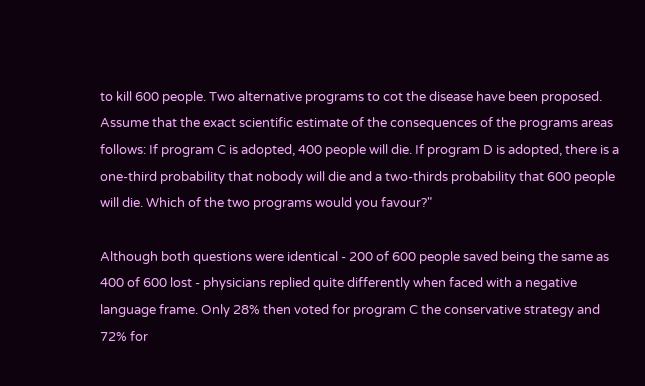to kill 600 people. Two alternative programs to cot the disease have been proposed. Assume that the exact scientific estimate of the consequences of the programs areas follows: If program C is adopted, 400 people will die. If program D is adopted, there is a one-third probability that nobody will die and a two-thirds probability that 600 people will die. Which of the two programs would you favour?"

Although both questions were identical - 200 of 600 people saved being the same as 400 of 600 lost - physicians replied quite differently when faced with a negative language frame. Only 28% then voted for program C the conservative strategy and 72% for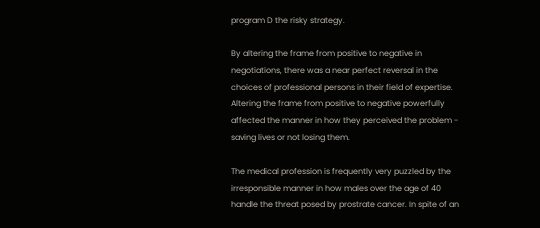program D the risky strategy.

By altering the frame from positive to negative in negotiations, there was a near perfect reversal in the choices of professional persons in their field of expertise. Altering the frame from positive to negative powerfully affected the manner in how they perceived the problem - saving lives or not losing them.

The medical profession is frequently very puzzled by the irresponsible manner in how males over the age of 40 handle the threat posed by prostrate cancer. In spite of an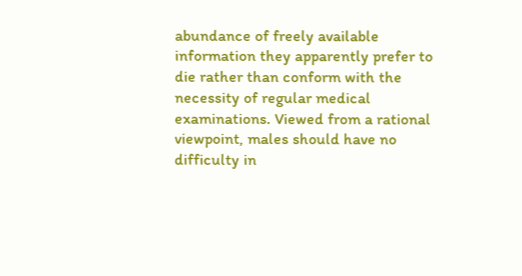abundance of freely available information they apparently prefer to die rather than conform with the necessity of regular medical examinations. Viewed from a rational viewpoint, males should have no difficulty in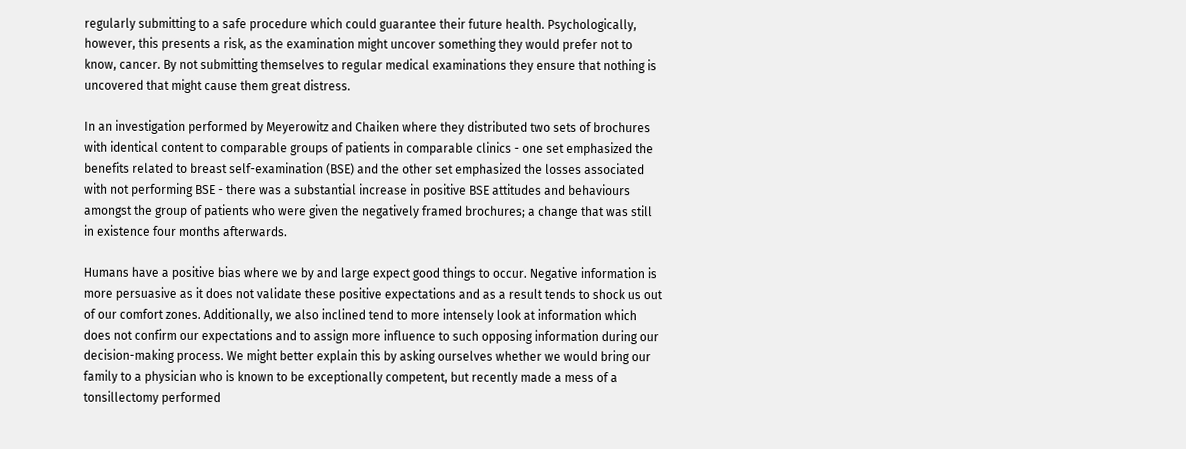regularly submitting to a safe procedure which could guarantee their future health. Psychologically, however, this presents a risk, as the examination might uncover something they would prefer not to know, cancer. By not submitting themselves to regular medical examinations they ensure that nothing is uncovered that might cause them great distress.

In an investigation performed by Meyerowitz and Chaiken where they distributed two sets of brochures with identical content to comparable groups of patients in comparable clinics - one set emphasized the benefits related to breast self-examination (BSE) and the other set emphasized the losses associated with not performing BSE - there was a substantial increase in positive BSE attitudes and behaviours amongst the group of patients who were given the negatively framed brochures; a change that was still in existence four months afterwards.

Humans have a positive bias where we by and large expect good things to occur. Negative information is more persuasive as it does not validate these positive expectations and as a result tends to shock us out of our comfort zones. Additionally, we also inclined tend to more intensely look at information which does not confirm our expectations and to assign more influence to such opposing information during our decision-making process. We might better explain this by asking ourselves whether we would bring our family to a physician who is known to be exceptionally competent, but recently made a mess of a tonsillectomy performed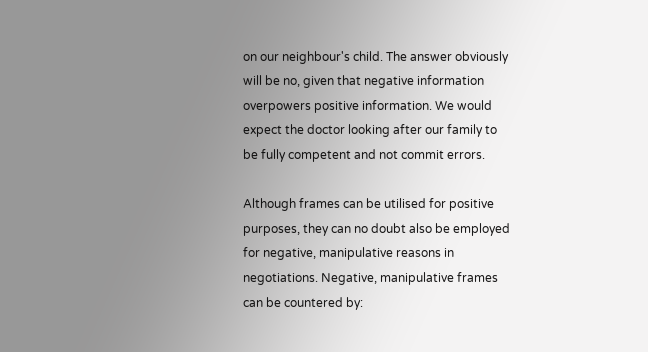on our neighbour's child. The answer obviously will be no, given that negative information overpowers positive information. We would expect the doctor looking after our family to be fully competent and not commit errors.

Although frames can be utilised for positive purposes, they can no doubt also be employed for negative, manipulative reasons in negotiations. Negative, manipulative frames can be countered by: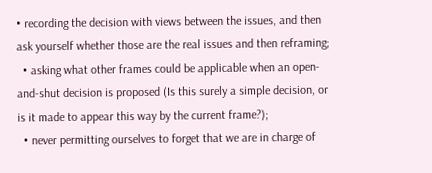• recording the decision with views between the issues, and then ask yourself whether those are the real issues and then reframing;
  • asking what other frames could be applicable when an open-and-shut decision is proposed (Is this surely a simple decision, or is it made to appear this way by the current frame?);
  • never permitting ourselves to forget that we are in charge of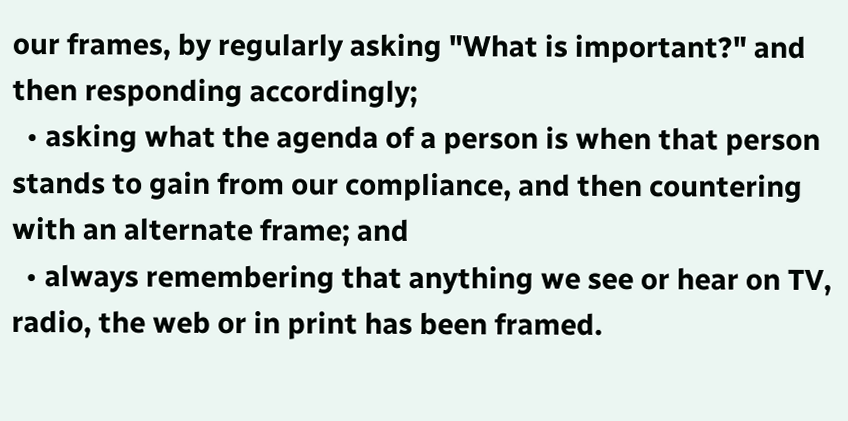our frames, by regularly asking "What is important?" and then responding accordingly;
  • asking what the agenda of a person is when that person stands to gain from our compliance, and then countering with an alternate frame; and
  • always remembering that anything we see or hear on TV, radio, the web or in print has been framed.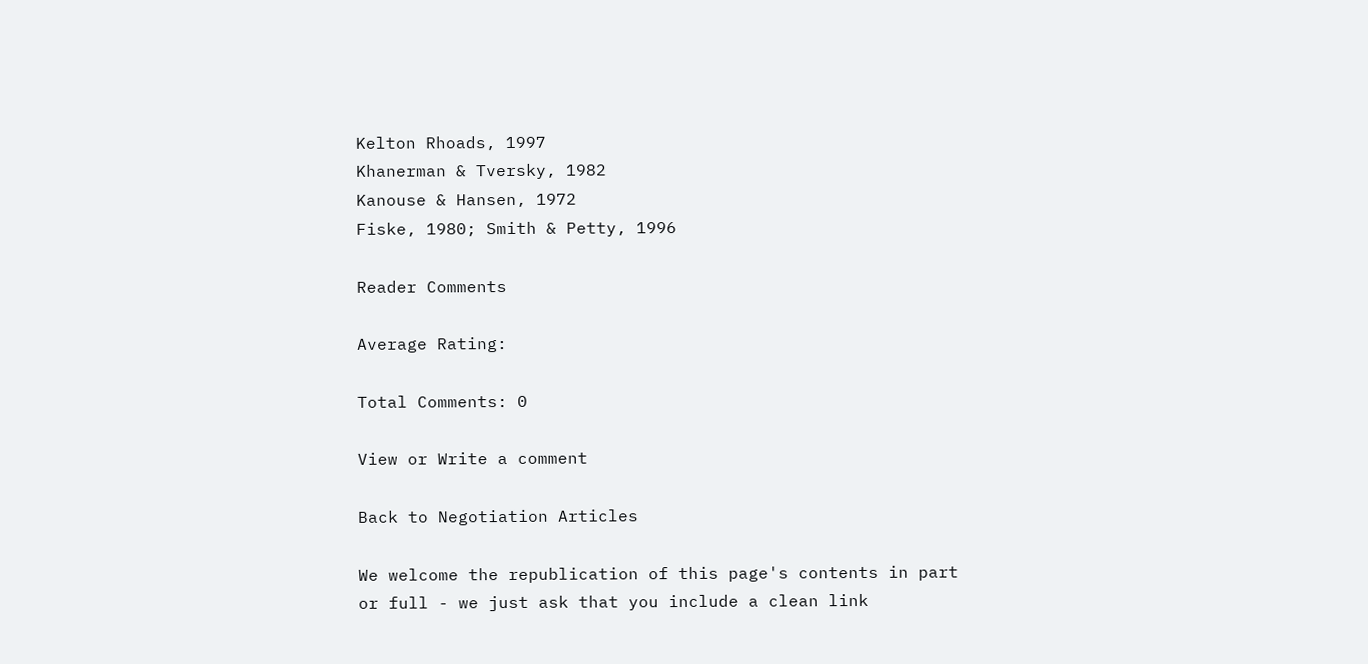Kelton Rhoads, 1997
Khanerman & Tversky, 1982
Kanouse & Hansen, 1972
Fiske, 1980; Smith & Petty, 1996

Reader Comments

Average Rating:

Total Comments: 0

View or Write a comment

Back to Negotiation Articles

We welcome the republication of this page's contents in part or full - we just ask that you include a clean link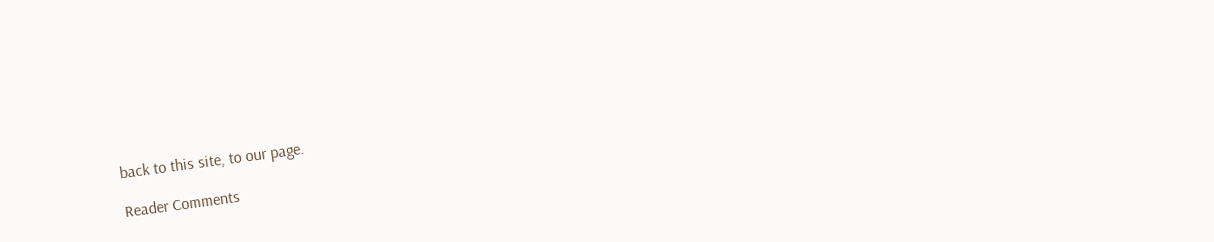back to this site, to our page.

Reader Comments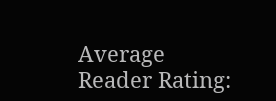Average Reader Rating: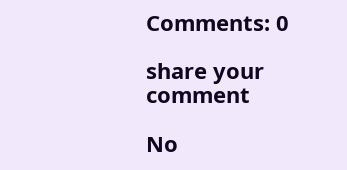Comments: 0

share your comment

No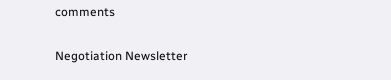comments

Negotiation Newsletter